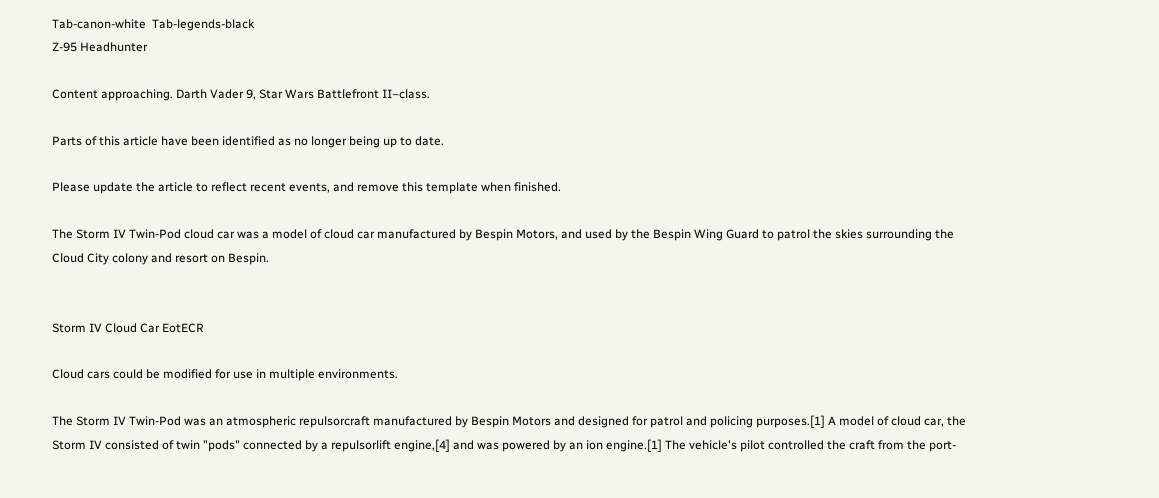Tab-canon-white  Tab-legends-black
Z-95 Headhunter

Content approaching. Darth Vader 9, Star Wars Battlefront II–class.

Parts of this article have been identified as no longer being up to date.

Please update the article to reflect recent events, and remove this template when finished.

The Storm IV Twin-Pod cloud car was a model of cloud car manufactured by Bespin Motors, and used by the Bespin Wing Guard to patrol the skies surrounding the Cloud City colony and resort on Bespin.


Storm IV Cloud Car EotECR

Cloud cars could be modified for use in multiple environments.

The Storm IV Twin-Pod was an atmospheric repulsorcraft manufactured by Bespin Motors and designed for patrol and policing purposes.[1] A model of cloud car, the Storm IV consisted of twin "pods" connected by a repulsorlift engine,[4] and was powered by an ion engine.[1] The vehicle's pilot controlled the craft from the port-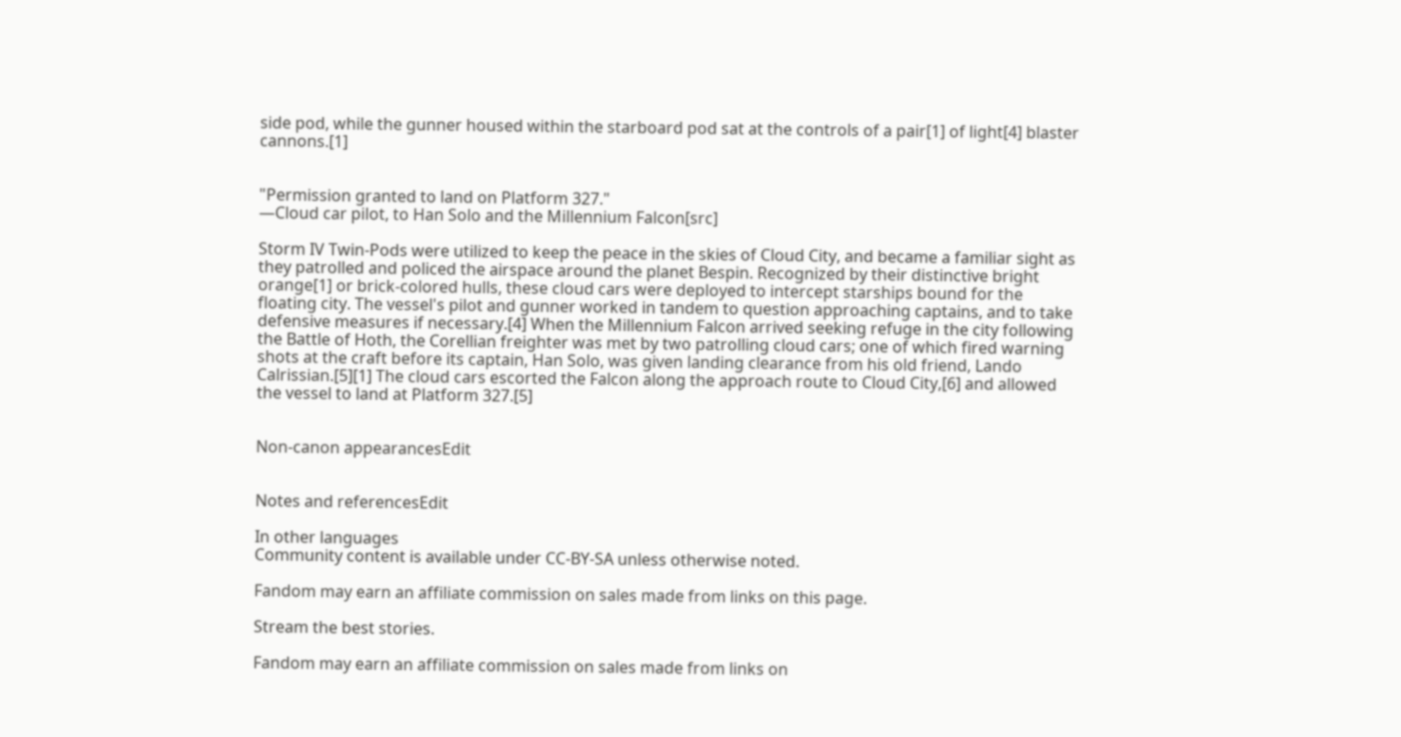side pod, while the gunner housed within the starboard pod sat at the controls of a pair[1] of light[4] blaster cannons.[1]


"Permission granted to land on Platform 327."
―Cloud car pilot, to Han Solo and the Millennium Falcon[src]

Storm IV Twin-Pods were utilized to keep the peace in the skies of Cloud City, and became a familiar sight as they patrolled and policed the airspace around the planet Bespin. Recognized by their distinctive bright orange[1] or brick-colored hulls, these cloud cars were deployed to intercept starships bound for the floating city. The vessel's pilot and gunner worked in tandem to question approaching captains, and to take defensive measures if necessary.[4] When the Millennium Falcon arrived seeking refuge in the city following the Battle of Hoth, the Corellian freighter was met by two patrolling cloud cars; one of which fired warning shots at the craft before its captain, Han Solo, was given landing clearance from his old friend, Lando Calrissian.[5][1] The cloud cars escorted the Falcon along the approach route to Cloud City,[6] and allowed the vessel to land at Platform 327.[5]


Non-canon appearancesEdit


Notes and referencesEdit

In other languages
Community content is available under CC-BY-SA unless otherwise noted.

Fandom may earn an affiliate commission on sales made from links on this page.

Stream the best stories.

Fandom may earn an affiliate commission on sales made from links on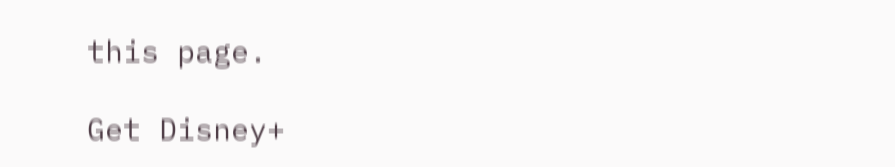this page.

Get Disney+